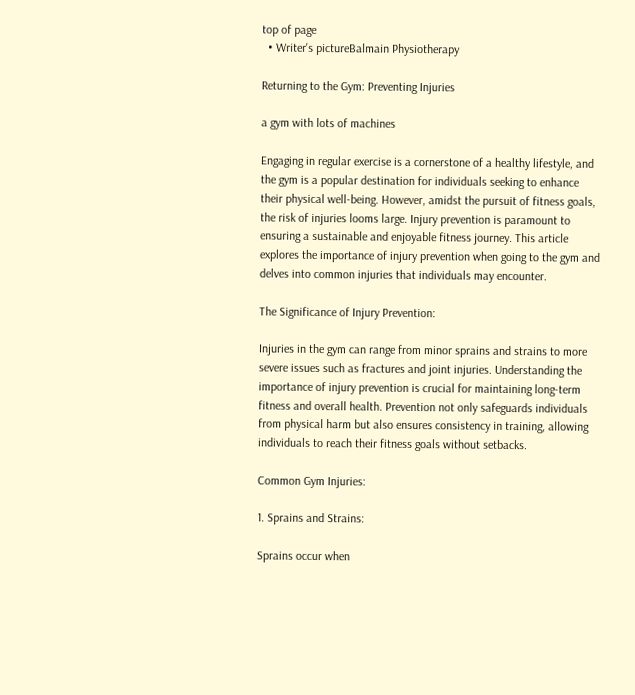top of page
  • Writer's pictureBalmain Physiotherapy

Returning to the Gym: Preventing Injuries

a gym with lots of machines

Engaging in regular exercise is a cornerstone of a healthy lifestyle, and the gym is a popular destination for individuals seeking to enhance their physical well-being. However, amidst the pursuit of fitness goals, the risk of injuries looms large. Injury prevention is paramount to ensuring a sustainable and enjoyable fitness journey. This article explores the importance of injury prevention when going to the gym and delves into common injuries that individuals may encounter.

The Significance of Injury Prevention:

Injuries in the gym can range from minor sprains and strains to more severe issues such as fractures and joint injuries. Understanding the importance of injury prevention is crucial for maintaining long-term fitness and overall health. Prevention not only safeguards individuals from physical harm but also ensures consistency in training, allowing individuals to reach their fitness goals without setbacks.

Common Gym Injuries:

1. Sprains and Strains:

Sprains occur when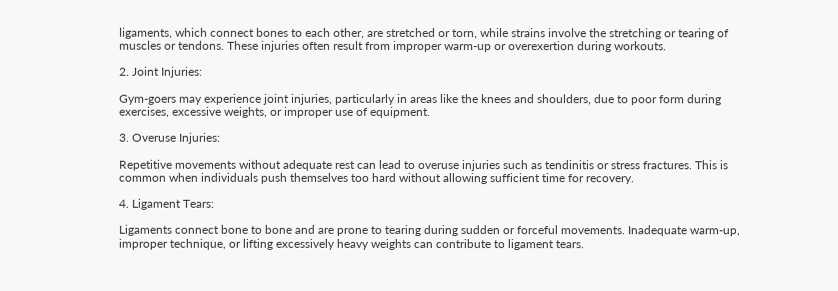ligaments, which connect bones to each other, are stretched or torn, while strains involve the stretching or tearing of muscles or tendons. These injuries often result from improper warm-up or overexertion during workouts.

2. Joint Injuries:

Gym-goers may experience joint injuries, particularly in areas like the knees and shoulders, due to poor form during exercises, excessive weights, or improper use of equipment.

3. Overuse Injuries:

Repetitive movements without adequate rest can lead to overuse injuries such as tendinitis or stress fractures. This is common when individuals push themselves too hard without allowing sufficient time for recovery.

4. Ligament Tears:

Ligaments connect bone to bone and are prone to tearing during sudden or forceful movements. Inadequate warm-up, improper technique, or lifting excessively heavy weights can contribute to ligament tears.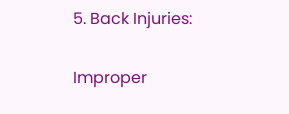5. Back Injuries:

Improper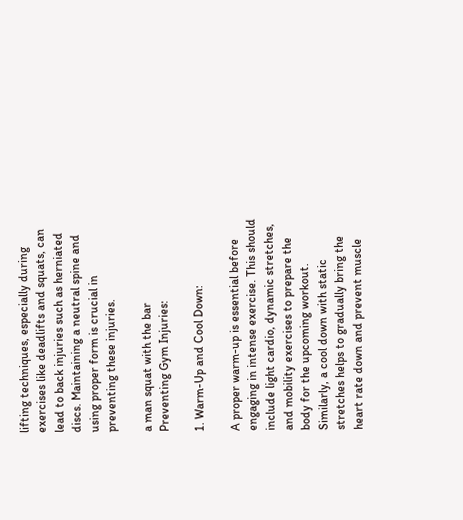lifting techniques, especially during exercises like deadlifts and squats, can lead to back injuries such as herniated discs. Maintaining a neutral spine and using proper form is crucial in preventing these injuries.

a man squat with the bar
Preventing Gym Injuries:

1. Warm-Up and Cool Down:

A proper warm-up is essential before engaging in intense exercise. This should include light cardio, dynamic stretches, and mobility exercises to prepare the body for the upcoming workout. Similarly, a cool down with static stretches helps to gradually bring the heart rate down and prevent muscle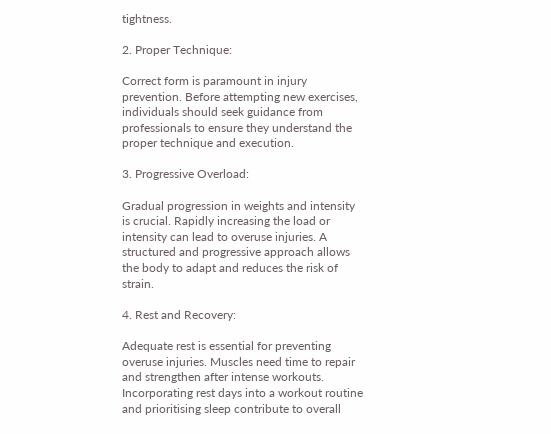tightness.

2. Proper Technique:

Correct form is paramount in injury prevention. Before attempting new exercises, individuals should seek guidance from professionals to ensure they understand the proper technique and execution.

3. Progressive Overload:

Gradual progression in weights and intensity is crucial. Rapidly increasing the load or intensity can lead to overuse injuries. A structured and progressive approach allows the body to adapt and reduces the risk of strain.

4. Rest and Recovery:

Adequate rest is essential for preventing overuse injuries. Muscles need time to repair and strengthen after intense workouts. Incorporating rest days into a workout routine and prioritising sleep contribute to overall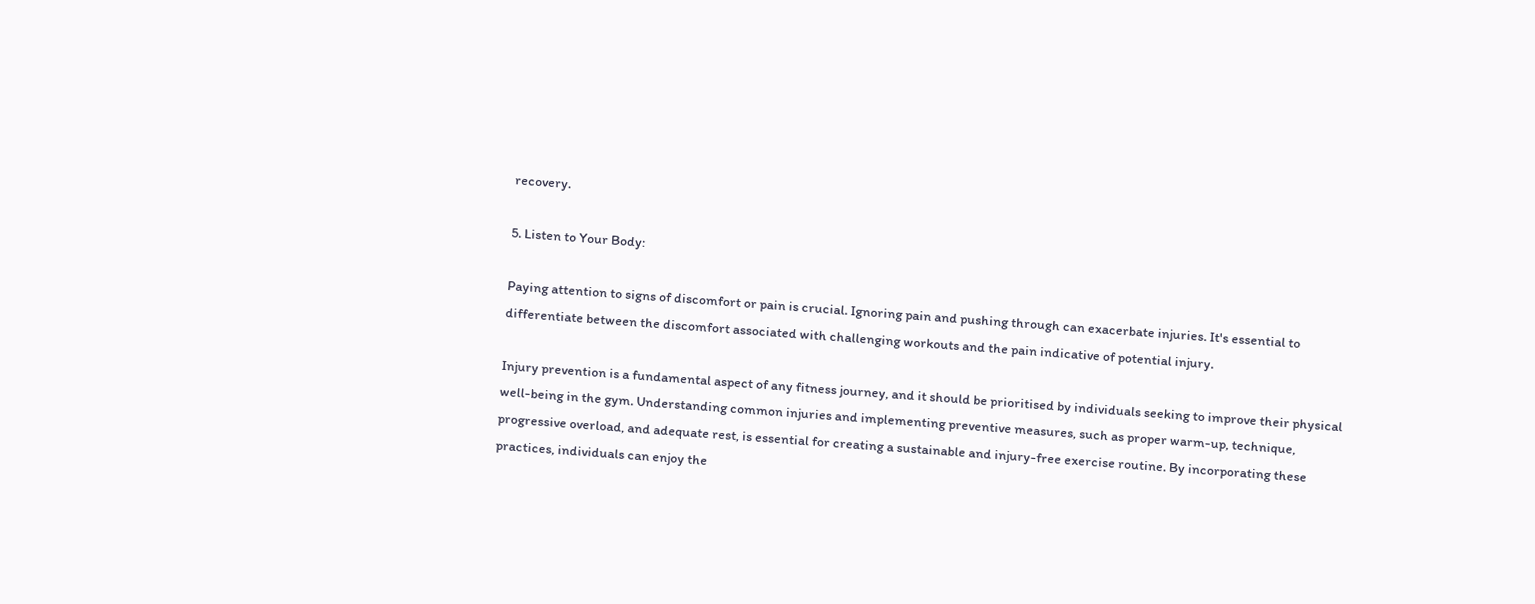recovery.

5. Listen to Your Body:

Paying attention to signs of discomfort or pain is crucial. Ignoring pain and pushing through can exacerbate injuries. It's essential to differentiate between the discomfort associated with challenging workouts and the pain indicative of potential injury.

Injury prevention is a fundamental aspect of any fitness journey, and it should be prioritised by individuals seeking to improve their physical well-being in the gym. Understanding common injuries and implementing preventive measures, such as proper warm-up, technique, progressive overload, and adequate rest, is essential for creating a sustainable and injury-free exercise routine. By incorporating these practices, individuals can enjoy the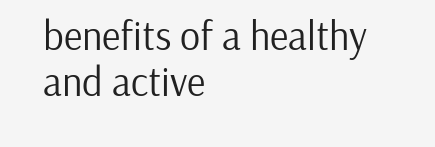benefits of a healthy and active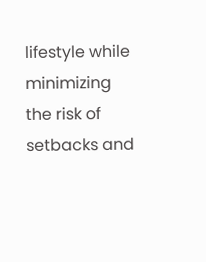lifestyle while minimizing the risk of setbacks and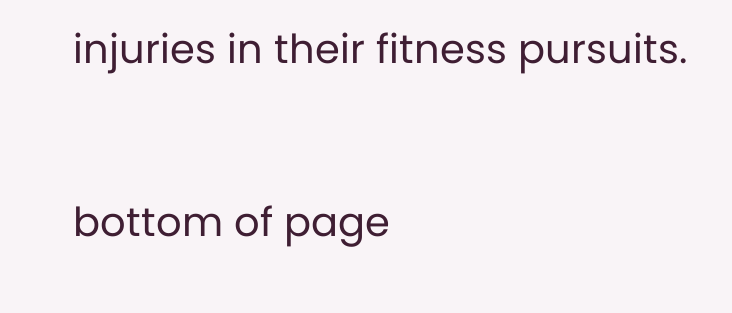injuries in their fitness pursuits.


bottom of page